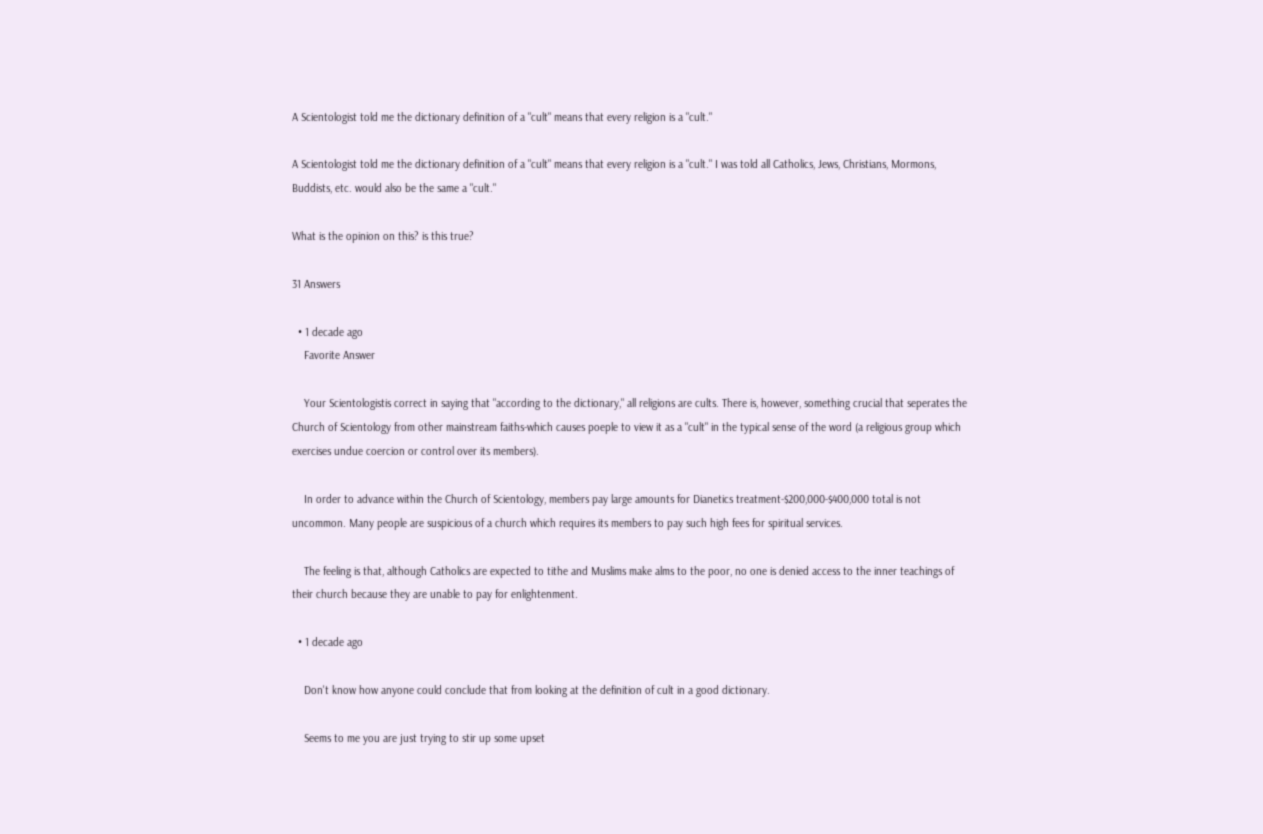A Scientologist told me the dictionary definition of a "cult" means that every religion is a "cult."

A Scientologist told me the dictionary definition of a "cult" means that every religion is a "cult." I was told all Catholics, Jews, Christians, Mormons, Buddists, etc. would also be the same a "cult."

What is the opinion on this? is this true?

31 Answers

  • 1 decade ago
    Favorite Answer

    Your Scientologistis correct in saying that "according to the dictionary," all religions are cults. There is, however, something crucial that seperates the Church of Scientology from other mainstream faiths-which causes poeple to view it as a "cult" in the typical sense of the word (a religious group which exercises undue coercion or control over its members).

    In order to advance within the Church of Scientology, members pay large amounts for Dianetics treatment-$200,000-$400,000 total is not uncommon. Many people are suspicious of a church which requires its members to pay such high fees for spiritual services.

    The feeling is that, although Catholics are expected to tithe and Muslims make alms to the poor, no one is denied access to the inner teachings of their church because they are unable to pay for enlightenment.

  • 1 decade ago

    Don't know how anyone could conclude that from looking at the definition of cult in a good dictionary.

    Seems to me you are just trying to stir up some upset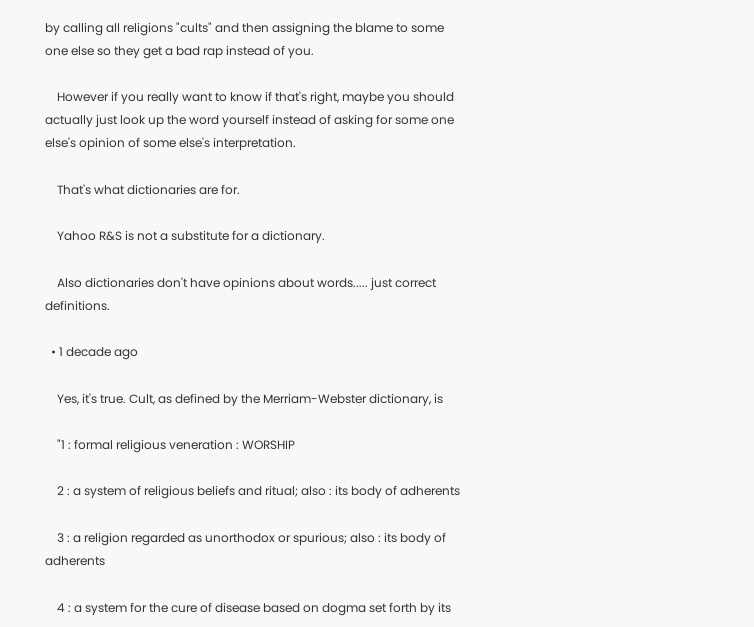by calling all religions "cults" and then assigning the blame to some one else so they get a bad rap instead of you.

    However if you really want to know if that's right, maybe you should actually just look up the word yourself instead of asking for some one else's opinion of some else's interpretation.

    That's what dictionaries are for.

    Yahoo R&S is not a substitute for a dictionary.

    Also dictionaries don't have opinions about words..... just correct definitions.

  • 1 decade ago

    Yes, it's true. Cult, as defined by the Merriam-Webster dictionary, is

    "1 : formal religious veneration : WORSHIP

    2 : a system of religious beliefs and ritual; also : its body of adherents

    3 : a religion regarded as unorthodox or spurious; also : its body of adherents

    4 : a system for the cure of disease based on dogma set forth by its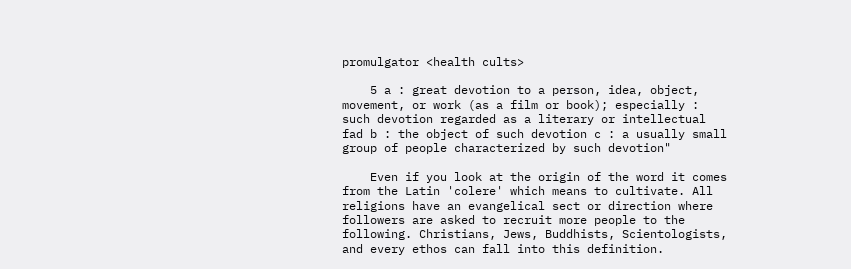promulgator <health cults>

    5 a : great devotion to a person, idea, object, movement, or work (as a film or book); especially : such devotion regarded as a literary or intellectual fad b : the object of such devotion c : a usually small group of people characterized by such devotion"

    Even if you look at the origin of the word it comes from the Latin 'colere' which means to cultivate. All religions have an evangelical sect or direction where followers are asked to recruit more people to the following. Christians, Jews, Buddhists, Scientologists, and every ethos can fall into this definition.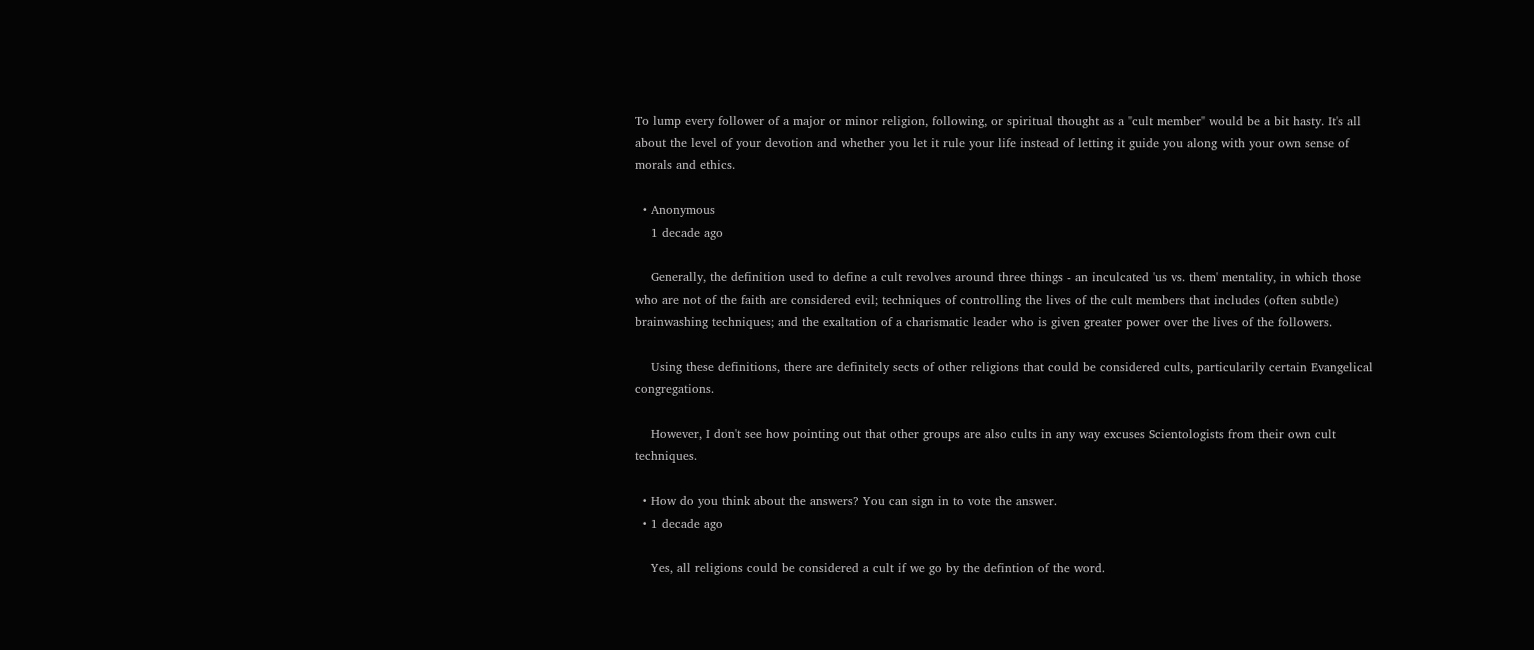To lump every follower of a major or minor religion, following, or spiritual thought as a "cult member" would be a bit hasty. It's all about the level of your devotion and whether you let it rule your life instead of letting it guide you along with your own sense of morals and ethics.

  • Anonymous
    1 decade ago

    Generally, the definition used to define a cult revolves around three things - an inculcated 'us vs. them' mentality, in which those who are not of the faith are considered evil; techniques of controlling the lives of the cult members that includes (often subtle) brainwashing techniques; and the exaltation of a charismatic leader who is given greater power over the lives of the followers.

    Using these definitions, there are definitely sects of other religions that could be considered cults, particularily certain Evangelical congregations.

    However, I don't see how pointing out that other groups are also cults in any way excuses Scientologists from their own cult techniques.

  • How do you think about the answers? You can sign in to vote the answer.
  • 1 decade ago

    Yes, all religions could be considered a cult if we go by the defintion of the word.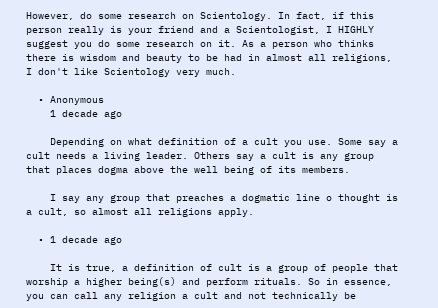However, do some research on Scientology. In fact, if this person really is your friend and a Scientologist, I HIGHLY suggest you do some research on it. As a person who thinks there is wisdom and beauty to be had in almost all religions, I don't like Scientology very much.

  • Anonymous
    1 decade ago

    Depending on what definition of a cult you use. Some say a cult needs a living leader. Others say a cult is any group that places dogma above the well being of its members.

    I say any group that preaches a dogmatic line o thought is a cult, so almost all religions apply.

  • 1 decade ago

    It is true, a definition of cult is a group of people that worship a higher being(s) and perform rituals. So in essence, you can call any religion a cult and not technically be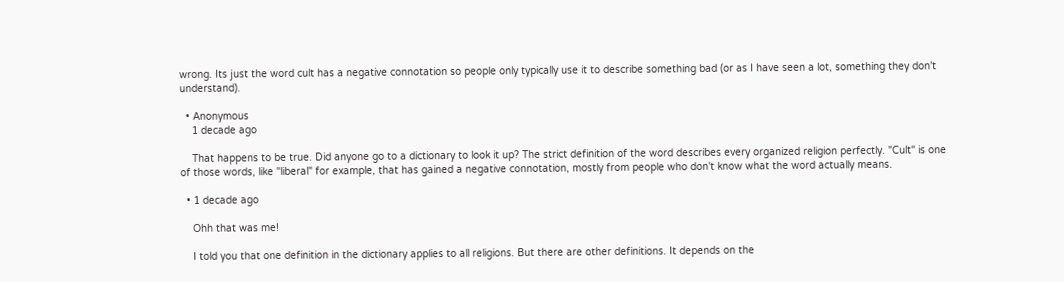wrong. Its just the word cult has a negative connotation so people only typically use it to describe something bad (or as I have seen a lot, something they don't understand).

  • Anonymous
    1 decade ago

    That happens to be true. Did anyone go to a dictionary to look it up? The strict definition of the word describes every organized religion perfectly. "Cult" is one of those words, like "liberal" for example, that has gained a negative connotation, mostly from people who don't know what the word actually means.

  • 1 decade ago

    Ohh that was me!

    I told you that one definition in the dictionary applies to all religions. But there are other definitions. It depends on the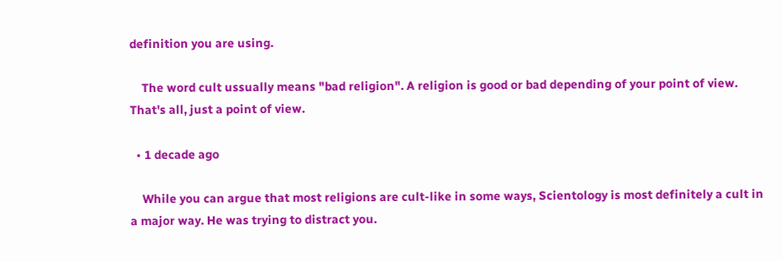definition you are using.

    The word cult ussually means "bad religion". A religion is good or bad depending of your point of view. That's all, just a point of view.

  • 1 decade ago

    While you can argue that most religions are cult-like in some ways, Scientology is most definitely a cult in a major way. He was trying to distract you.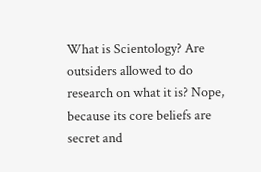What is Scientology? Are outsiders allowed to do research on what it is? Nope, because its core beliefs are secret and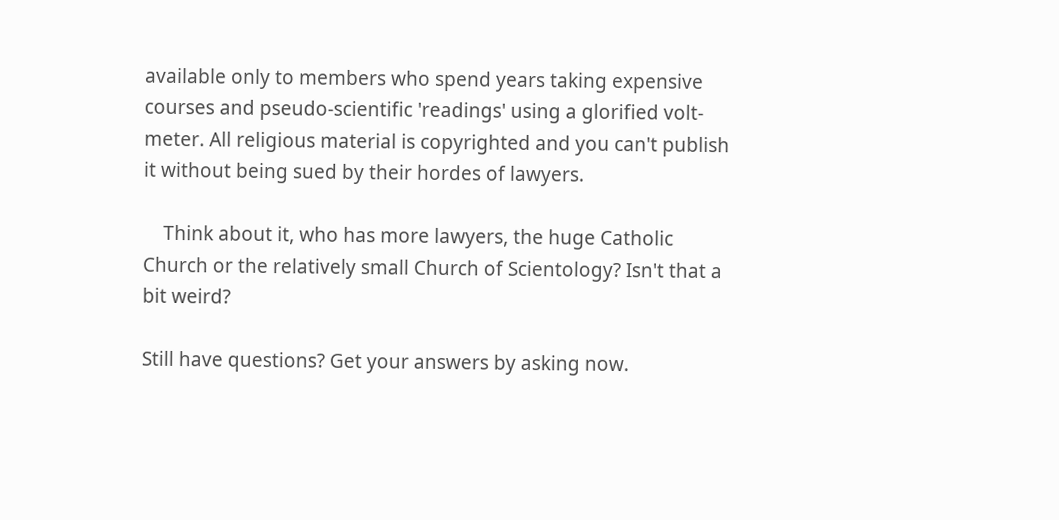available only to members who spend years taking expensive courses and pseudo-scientific 'readings' using a glorified volt-meter. All religious material is copyrighted and you can't publish it without being sued by their hordes of lawyers.

    Think about it, who has more lawyers, the huge Catholic Church or the relatively small Church of Scientology? Isn't that a bit weird?

Still have questions? Get your answers by asking now.